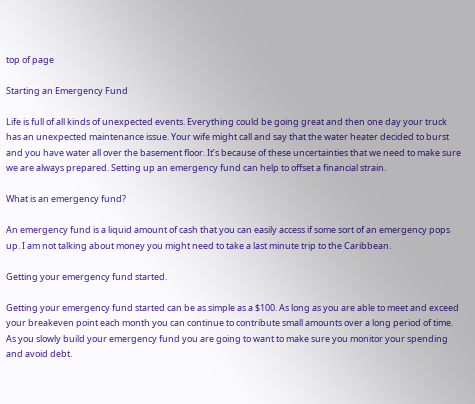top of page

Starting an Emergency Fund

Life is full of all kinds of unexpected events. Everything could be going great and then one day your truck has an unexpected maintenance issue. Your wife might call and say that the water heater decided to burst and you have water all over the basement floor. It’s because of these uncertainties that we need to make sure we are always prepared. Setting up an emergency fund can help to offset a financial strain.

What is an emergency fund?

An emergency fund is a liquid amount of cash that you can easily access if some sort of an emergency pops up. I am not talking about money you might need to take a last minute trip to the Caribbean.

Getting your emergency fund started.

Getting your emergency fund started can be as simple as a $100. As long as you are able to meet and exceed your breakeven point each month you can continue to contribute small amounts over a long period of time. As you slowly build your emergency fund you are going to want to make sure you monitor your spending and avoid debt.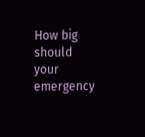How big should your emergency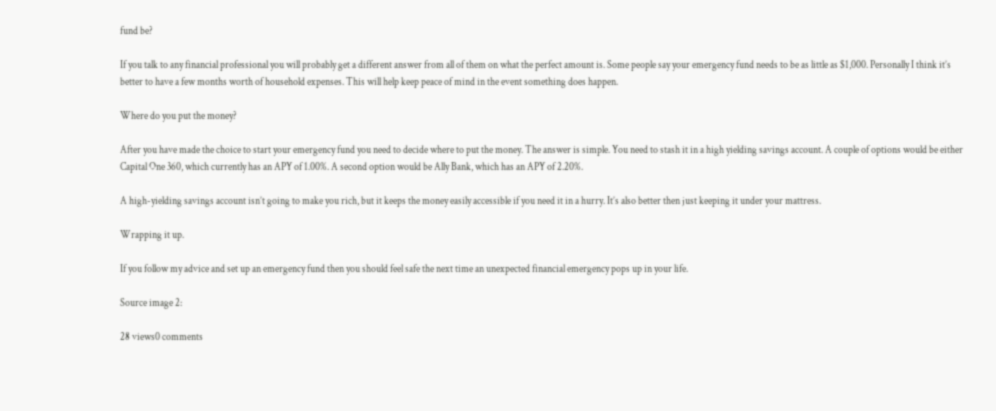fund be?

If you talk to any financial professional you will probably get a different answer from all of them on what the perfect amount is. Some people say your emergency fund needs to be as little as $1,000. Personally I think it’s better to have a few months worth of household expenses. This will help keep peace of mind in the event something does happen.

Where do you put the money?

After you have made the choice to start your emergency fund you need to decide where to put the money. The answer is simple. You need to stash it in a high yielding savings account. A couple of options would be either Capital One 360, which currently has an APY of 1.00%. A second option would be Ally Bank, which has an APY of 2.20%.

A high-yielding savings account isn’t going to make you rich, but it keeps the money easily accessible if you need it in a hurry. It’s also better then just keeping it under your mattress.

Wrapping it up.

If you follow my advice and set up an emergency fund then you should feel safe the next time an unexpected financial emergency pops up in your life.

Source image 2:

28 views0 comments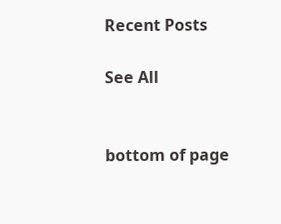Recent Posts

See All


bottom of page